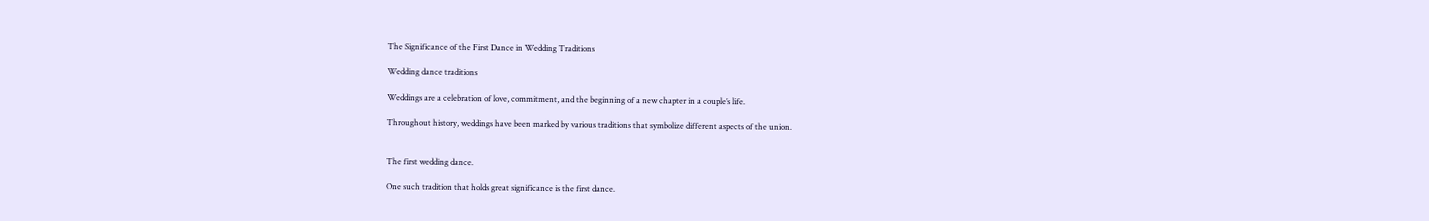The Significance of the First Dance in Wedding Traditions

Wedding dance traditions

Weddings are a celebration of love, commitment, and the beginning of a new chapter in a couple’s life.

Throughout history, weddings have been marked by various traditions that symbolize different aspects of the union.


The first wedding dance.

One such tradition that holds great significance is the first dance.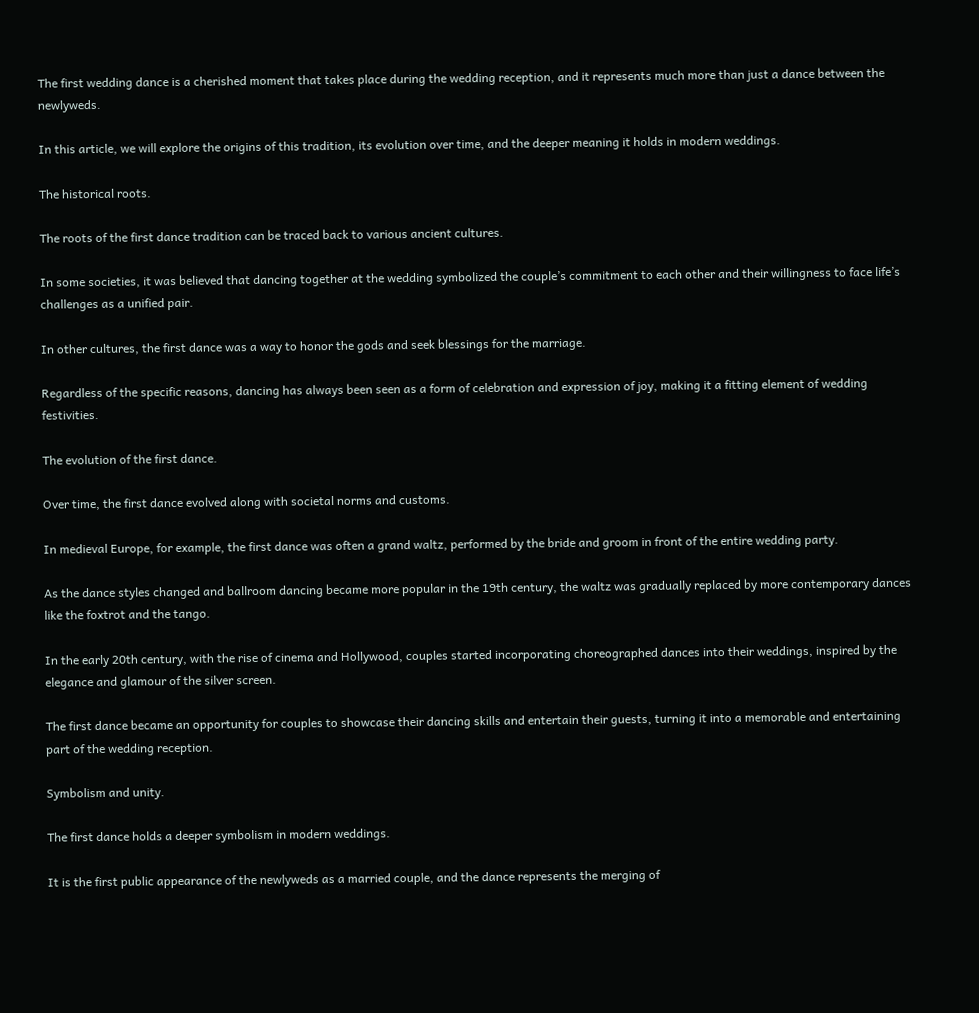The first wedding dance is a cherished moment that takes place during the wedding reception, and it represents much more than just a dance between the newlyweds.

In this article, we will explore the origins of this tradition, its evolution over time, and the deeper meaning it holds in modern weddings.

The historical roots.

The roots of the first dance tradition can be traced back to various ancient cultures.

In some societies, it was believed that dancing together at the wedding symbolized the couple’s commitment to each other and their willingness to face life’s challenges as a unified pair.

In other cultures, the first dance was a way to honor the gods and seek blessings for the marriage.

Regardless of the specific reasons, dancing has always been seen as a form of celebration and expression of joy, making it a fitting element of wedding festivities.

The evolution of the first dance.

Over time, the first dance evolved along with societal norms and customs.

In medieval Europe, for example, the first dance was often a grand waltz, performed by the bride and groom in front of the entire wedding party.

As the dance styles changed and ballroom dancing became more popular in the 19th century, the waltz was gradually replaced by more contemporary dances like the foxtrot and the tango.

In the early 20th century, with the rise of cinema and Hollywood, couples started incorporating choreographed dances into their weddings, inspired by the elegance and glamour of the silver screen.

The first dance became an opportunity for couples to showcase their dancing skills and entertain their guests, turning it into a memorable and entertaining part of the wedding reception.

Symbolism and unity.

The first dance holds a deeper symbolism in modern weddings.

It is the first public appearance of the newlyweds as a married couple, and the dance represents the merging of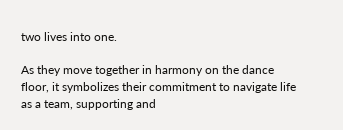two lives into one.

As they move together in harmony on the dance floor, it symbolizes their commitment to navigate life as a team, supporting and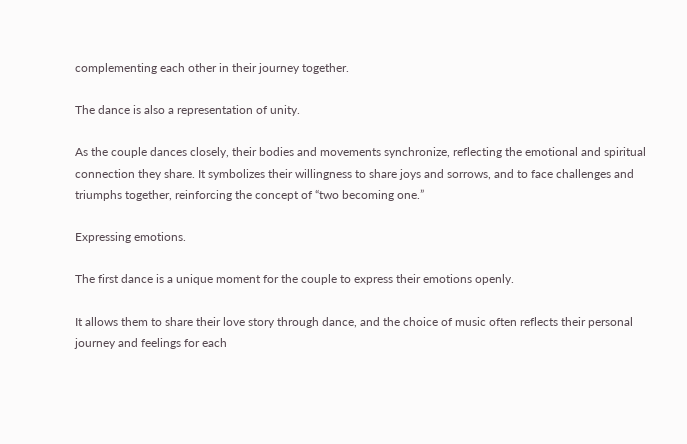complementing each other in their journey together.

The dance is also a representation of unity.

As the couple dances closely, their bodies and movements synchronize, reflecting the emotional and spiritual connection they share. It symbolizes their willingness to share joys and sorrows, and to face challenges and triumphs together, reinforcing the concept of “two becoming one.”

Expressing emotions.

The first dance is a unique moment for the couple to express their emotions openly.

It allows them to share their love story through dance, and the choice of music often reflects their personal journey and feelings for each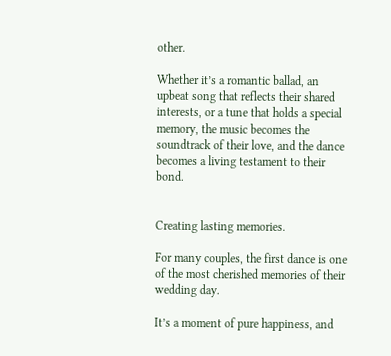other.

Whether it’s a romantic ballad, an upbeat song that reflects their shared interests, or a tune that holds a special memory, the music becomes the soundtrack of their love, and the dance becomes a living testament to their bond.


Creating lasting memories.

For many couples, the first dance is one of the most cherished memories of their wedding day.

It’s a moment of pure happiness, and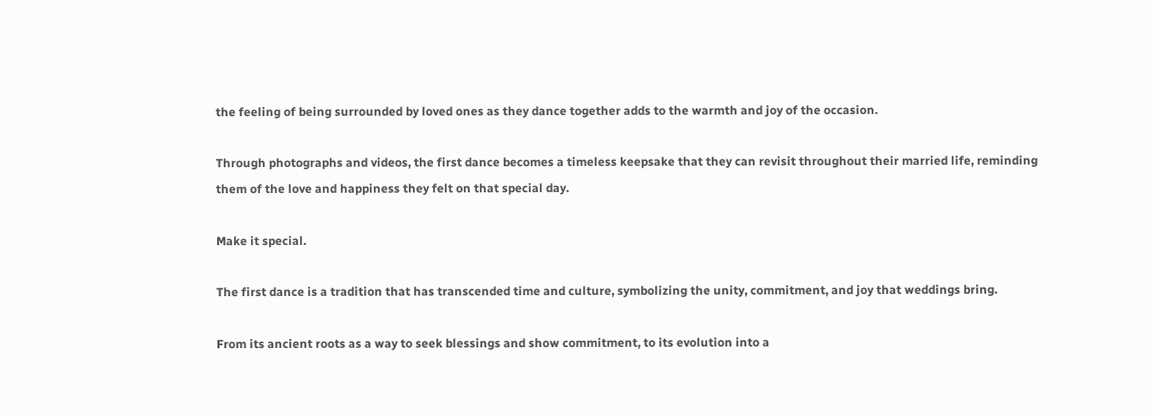the feeling of being surrounded by loved ones as they dance together adds to the warmth and joy of the occasion.

Through photographs and videos, the first dance becomes a timeless keepsake that they can revisit throughout their married life, reminding them of the love and happiness they felt on that special day.

Make it special.

The first dance is a tradition that has transcended time and culture, symbolizing the unity, commitment, and joy that weddings bring.

From its ancient roots as a way to seek blessings and show commitment, to its evolution into a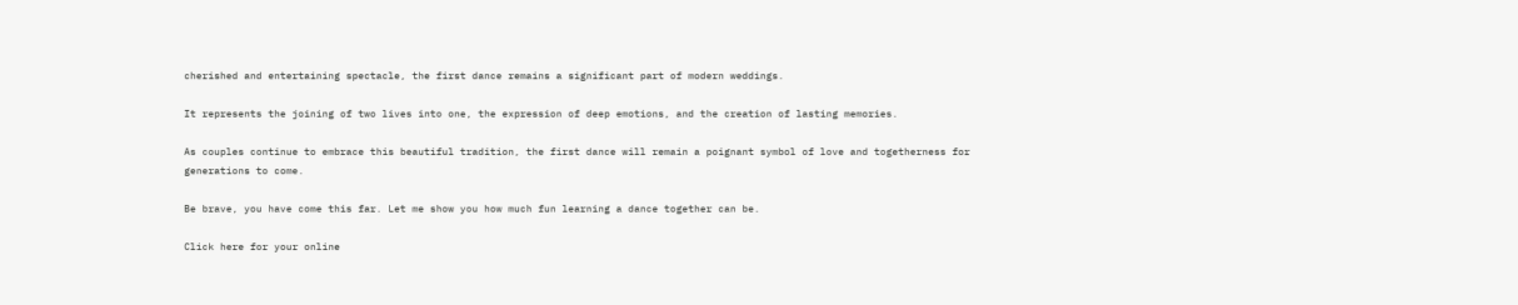cherished and entertaining spectacle, the first dance remains a significant part of modern weddings.

It represents the joining of two lives into one, the expression of deep emotions, and the creation of lasting memories.

As couples continue to embrace this beautiful tradition, the first dance will remain a poignant symbol of love and togetherness for generations to come.

Be brave, you have come this far. Let me show you how much fun learning a dance together can be.

Click here for your online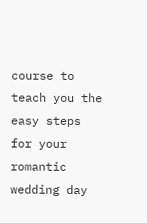course to teach you the easy steps for your romantic wedding day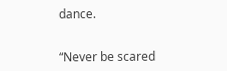dance.


“Never be scared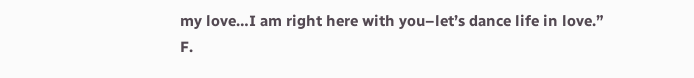my love…I am right here with you–let’s dance life in love.” F.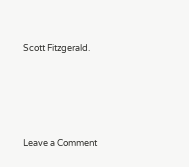Scott Fitzgerald.




Leave a Comment